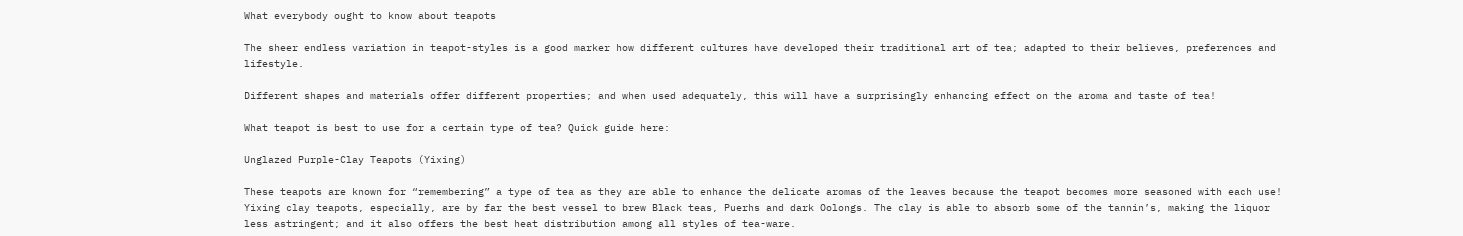What everybody ought to know about teapots

The sheer endless variation in teapot-styles is a good marker how different cultures have developed their traditional art of tea; adapted to their believes, preferences and lifestyle.

Different shapes and materials offer different properties; and when used adequately, this will have a surprisingly enhancing effect on the aroma and taste of tea!

What teapot is best to use for a certain type of tea? Quick guide here:

Unglazed Purple-Clay Teapots (Yixing)

These teapots are known for “remembering” a type of tea as they are able to enhance the delicate aromas of the leaves because the teapot becomes more seasoned with each use! Yixing clay teapots, especially, are by far the best vessel to brew Black teas, Puerhs and dark Oolongs. The clay is able to absorb some of the tannin’s, making the liquor less astringent; and it also offers the best heat distribution among all styles of tea-ware.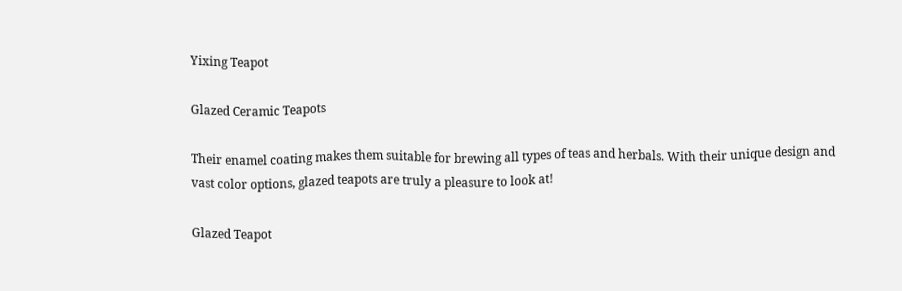Yixing Teapot

Glazed Ceramic Teapots

Their enamel coating makes them suitable for brewing all types of teas and herbals. With their unique design and vast color options, glazed teapots are truly a pleasure to look at!

Glazed Teapot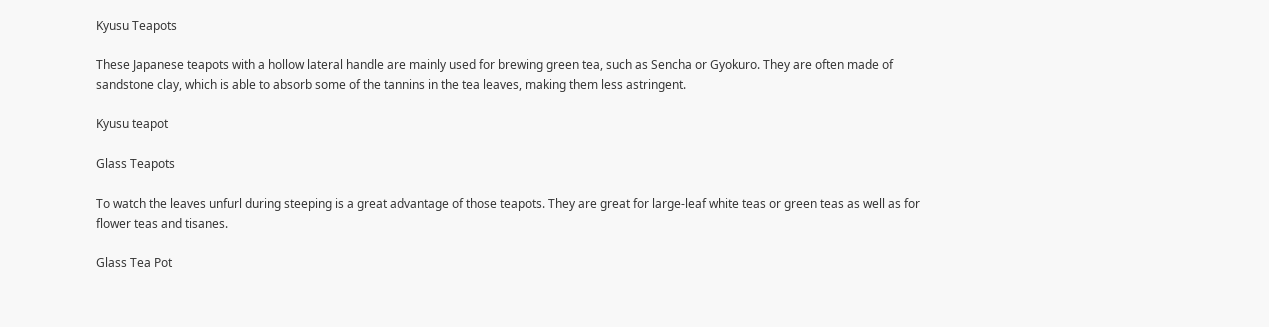Kyusu Teapots

These Japanese teapots with a hollow lateral handle are mainly used for brewing green tea, such as Sencha or Gyokuro. They are often made of sandstone clay, which is able to absorb some of the tannins in the tea leaves, making them less astringent.

Kyusu teapot

Glass Teapots

To watch the leaves unfurl during steeping is a great advantage of those teapots. They are great for large-leaf white teas or green teas as well as for flower teas and tisanes.

Glass Tea Pot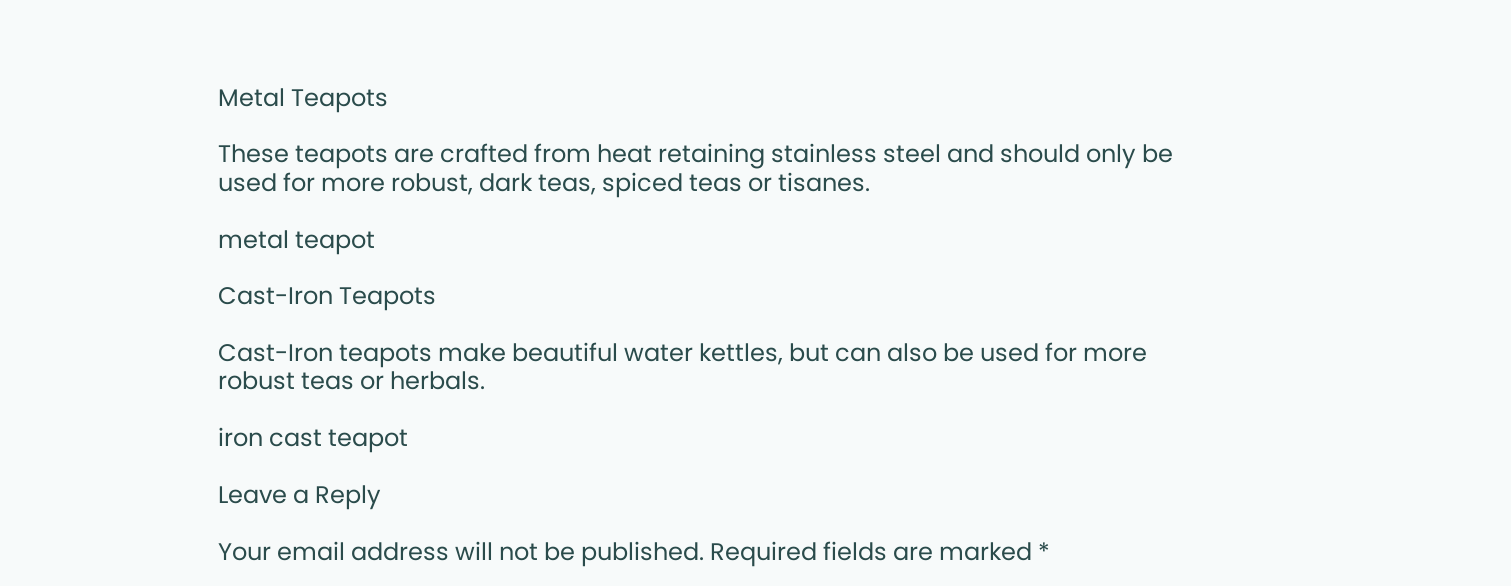Metal Teapots

These teapots are crafted from heat retaining stainless steel and should only be used for more robust, dark teas, spiced teas or tisanes.

metal teapot

Cast-Iron Teapots

Cast-Iron teapots make beautiful water kettles, but can also be used for more robust teas or herbals.

iron cast teapot

Leave a Reply

Your email address will not be published. Required fields are marked *